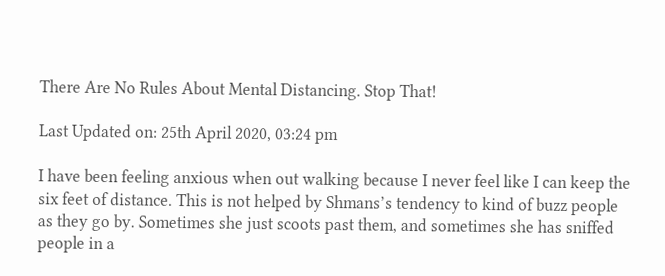There Are No Rules About Mental Distancing. Stop That!

Last Updated on: 25th April 2020, 03:24 pm

I have been feeling anxious when out walking because I never feel like I can keep the six feet of distance. This is not helped by Shmans’s tendency to kind of buzz people as they go by. Sometimes she just scoots past them, and sometimes she has sniffed people in a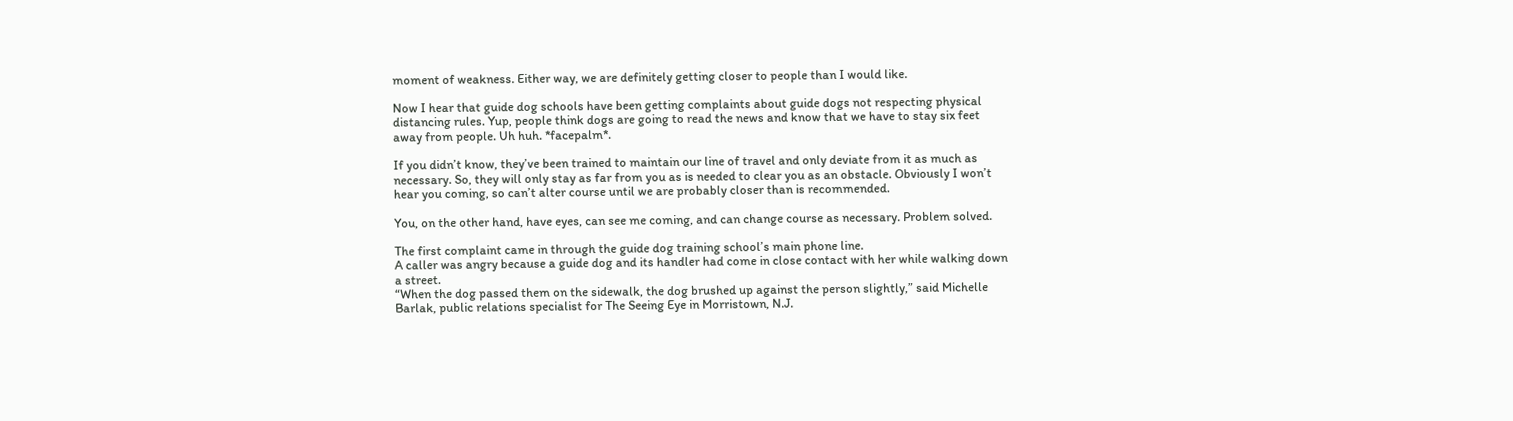moment of weakness. Either way, we are definitely getting closer to people than I would like.

Now I hear that guide dog schools have been getting complaints about guide dogs not respecting physical distancing rules. Yup, people think dogs are going to read the news and know that we have to stay six feet away from people. Uh huh. *facepalm*.

If you didn’t know, they’ve been trained to maintain our line of travel and only deviate from it as much as necessary. So, they will only stay as far from you as is needed to clear you as an obstacle. Obviously I won’t hear you coming, so can’t alter course until we are probably closer than is recommended.

You, on the other hand, have eyes, can see me coming, and can change course as necessary. Problem solved.

The first complaint came in through the guide dog training school’s main phone line.
A caller was angry because a guide dog and its handler had come in close contact with her while walking down a street.
“When the dog passed them on the sidewalk, the dog brushed up against the person slightly,” said Michelle Barlak, public relations specialist for The Seeing Eye in Morristown, N.J.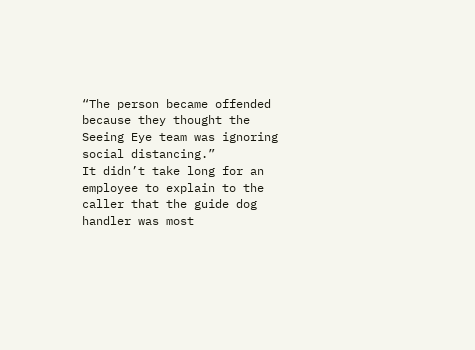“The person became offended because they thought the Seeing Eye team was ignoring social distancing.”
It didn’t take long for an employee to explain to the caller that the guide dog handler was most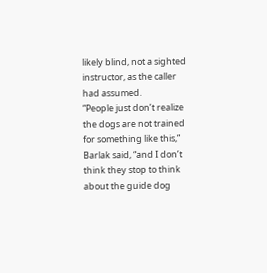likely blind, not a sighted instructor, as the caller had assumed.
“People just don’t realize the dogs are not trained for something like this,” Barlak said, “and I don’t think they stop to think about the guide dog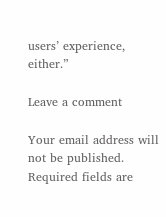users’ experience, either.”

Leave a comment

Your email address will not be published. Required fields are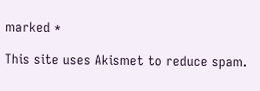marked *

This site uses Akismet to reduce spam.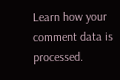Learn how your comment data is processed.